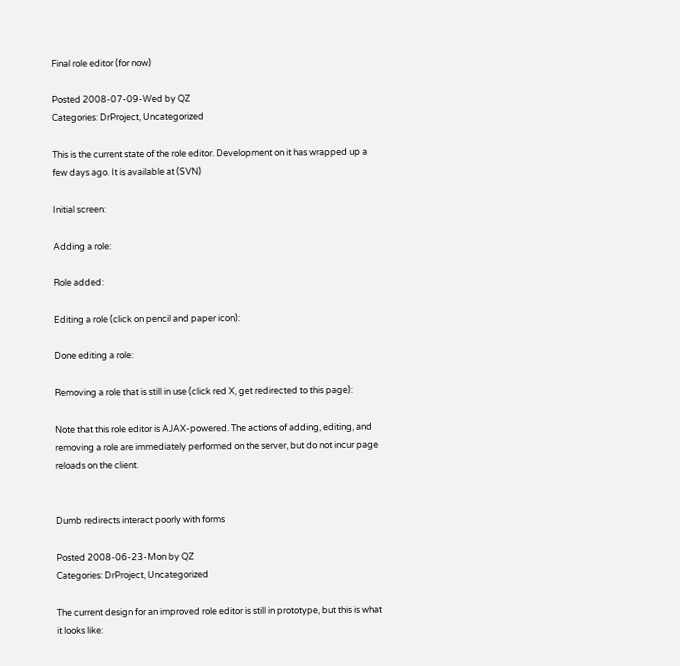Final role editor (for now)

Posted 2008-07-09-Wed by QZ
Categories: DrProject, Uncategorized

This is the current state of the role editor. Development on it has wrapped up a few days ago. It is available at (SVN)

Initial screen:

Adding a role:

Role added:

Editing a role (click on pencil and paper icon):

Done editing a role:

Removing a role that is still in use (click red X, get redirected to this page):

Note that this role editor is AJAX-powered. The actions of adding, editing, and removing a role are immediately performed on the server, but do not incur page reloads on the client.


Dumb redirects interact poorly with forms

Posted 2008-06-23-Mon by QZ
Categories: DrProject, Uncategorized

The current design for an improved role editor is still in prototype, but this is what it looks like: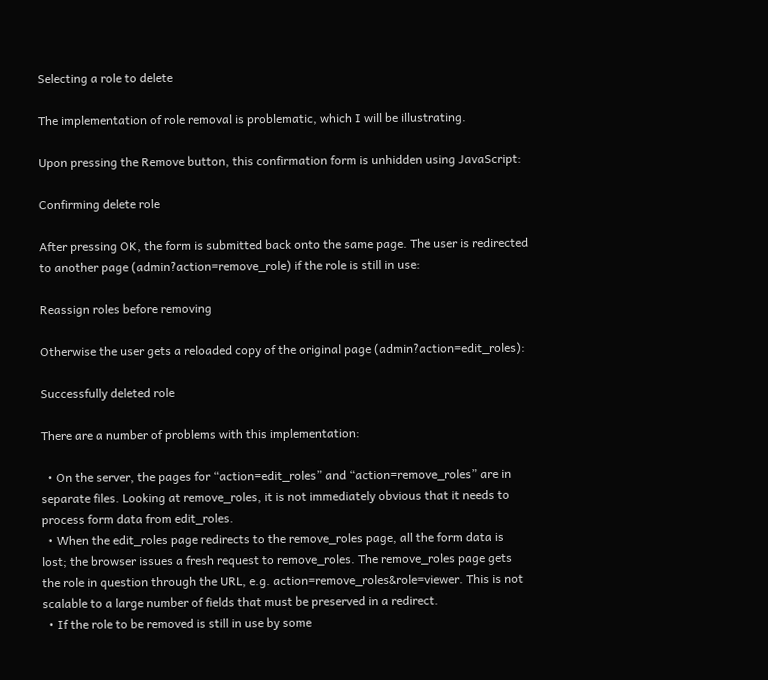Selecting a role to delete

The implementation of role removal is problematic, which I will be illustrating.

Upon pressing the Remove button, this confirmation form is unhidden using JavaScript:

Confirming delete role

After pressing OK, the form is submitted back onto the same page. The user is redirected to another page (admin?action=remove_role) if the role is still in use:

Reassign roles before removing

Otherwise the user gets a reloaded copy of the original page (admin?action=edit_roles):

Successfully deleted role

There are a number of problems with this implementation:

  • On the server, the pages for “action=edit_roles” and “action=remove_roles” are in separate files. Looking at remove_roles, it is not immediately obvious that it needs to process form data from edit_roles.
  • When the edit_roles page redirects to the remove_roles page, all the form data is lost; the browser issues a fresh request to remove_roles. The remove_roles page gets the role in question through the URL, e.g. action=remove_roles&role=viewer. This is not scalable to a large number of fields that must be preserved in a redirect.
  • If the role to be removed is still in use by some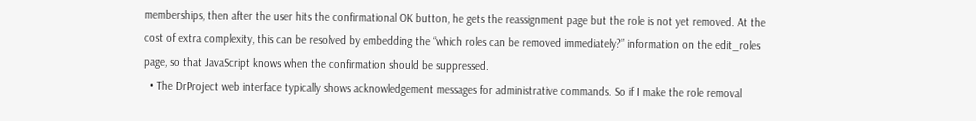memberships, then after the user hits the confirmational OK button, he gets the reassignment page but the role is not yet removed. At the cost of extra complexity, this can be resolved by embedding the “which roles can be removed immediately?” information on the edit_roles page, so that JavaScript knows when the confirmation should be suppressed.
  • The DrProject web interface typically shows acknowledgement messages for administrative commands. So if I make the role removal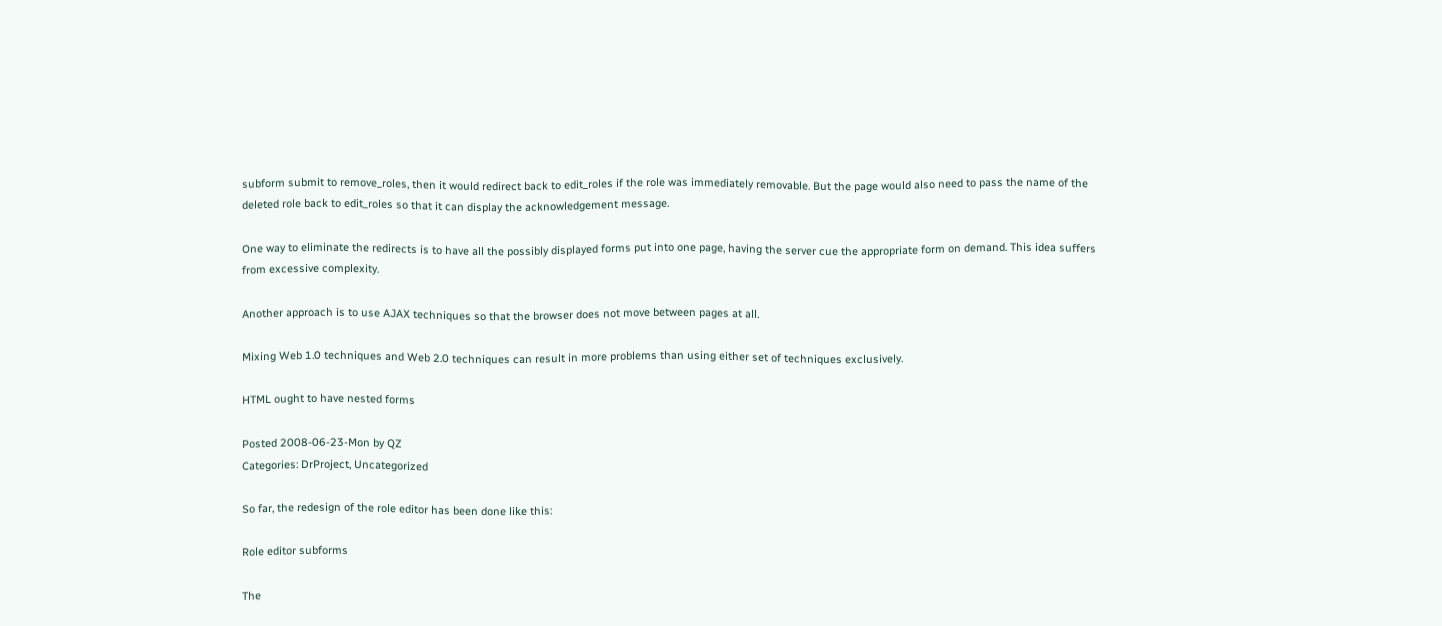subform submit to remove_roles, then it would redirect back to edit_roles if the role was immediately removable. But the page would also need to pass the name of the deleted role back to edit_roles so that it can display the acknowledgement message.

One way to eliminate the redirects is to have all the possibly displayed forms put into one page, having the server cue the appropriate form on demand. This idea suffers from excessive complexity.

Another approach is to use AJAX techniques so that the browser does not move between pages at all.

Mixing Web 1.0 techniques and Web 2.0 techniques can result in more problems than using either set of techniques exclusively.

HTML ought to have nested forms

Posted 2008-06-23-Mon by QZ
Categories: DrProject, Uncategorized

So far, the redesign of the role editor has been done like this:

Role editor subforms

The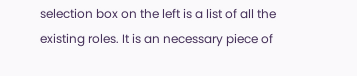selection box on the left is a list of all the existing roles. It is an necessary piece of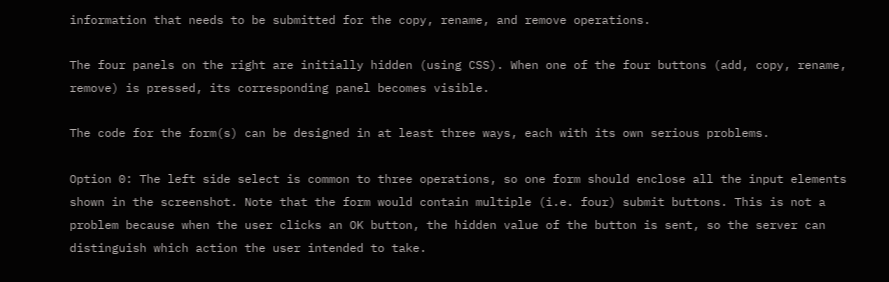information that needs to be submitted for the copy, rename, and remove operations.

The four panels on the right are initially hidden (using CSS). When one of the four buttons (add, copy, rename, remove) is pressed, its corresponding panel becomes visible.

The code for the form(s) can be designed in at least three ways, each with its own serious problems.

Option 0: The left side select is common to three operations, so one form should enclose all the input elements shown in the screenshot. Note that the form would contain multiple (i.e. four) submit buttons. This is not a problem because when the user clicks an OK button, the hidden value of the button is sent, so the server can distinguish which action the user intended to take.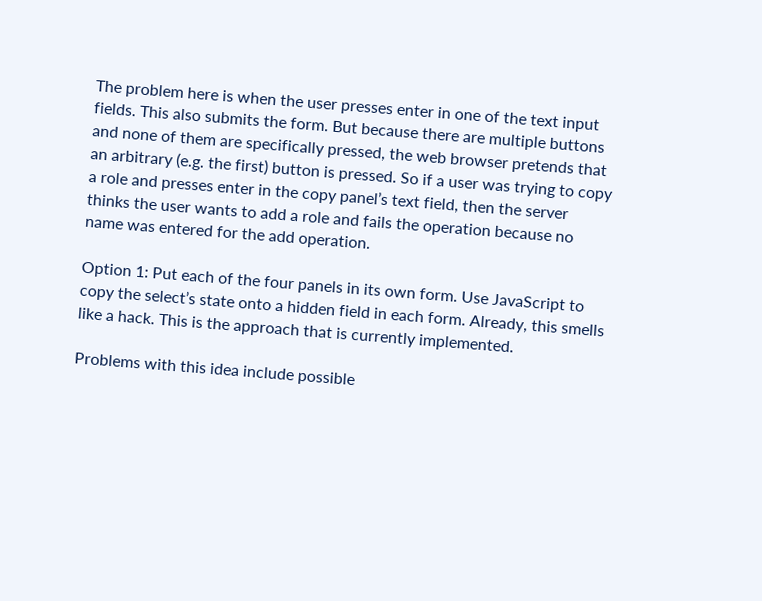The problem here is when the user presses enter in one of the text input fields. This also submits the form. But because there are multiple buttons and none of them are specifically pressed, the web browser pretends that an arbitrary (e.g. the first) button is pressed. So if a user was trying to copy a role and presses enter in the copy panel’s text field, then the server thinks the user wants to add a role and fails the operation because no name was entered for the add operation.

Option 1: Put each of the four panels in its own form. Use JavaScript to copy the select’s state onto a hidden field in each form. Already, this smells like a hack. This is the approach that is currently implemented.

Problems with this idea include possible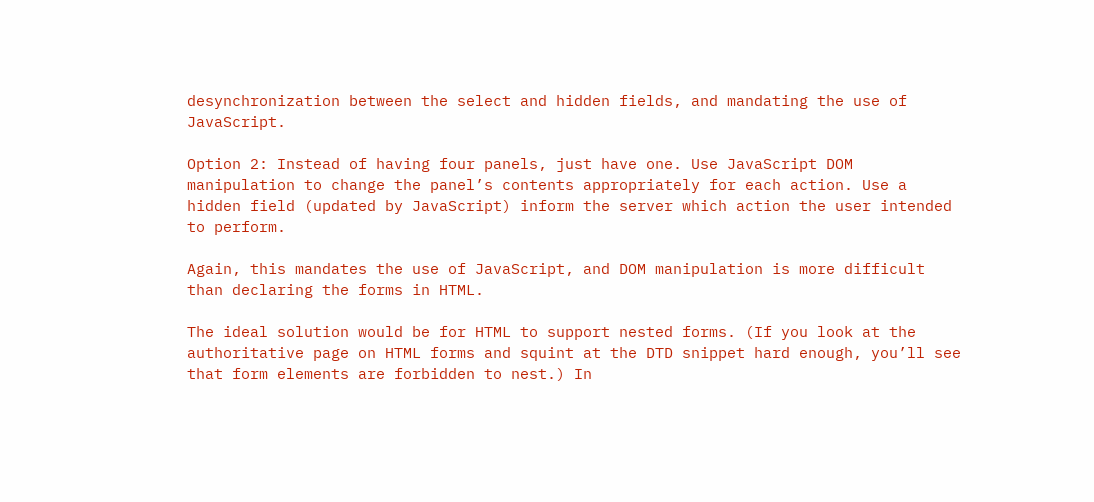desynchronization between the select and hidden fields, and mandating the use of JavaScript.

Option 2: Instead of having four panels, just have one. Use JavaScript DOM manipulation to change the panel’s contents appropriately for each action. Use a hidden field (updated by JavaScript) inform the server which action the user intended to perform.

Again, this mandates the use of JavaScript, and DOM manipulation is more difficult than declaring the forms in HTML.

The ideal solution would be for HTML to support nested forms. (If you look at the authoritative page on HTML forms and squint at the DTD snippet hard enough, you’ll see that form elements are forbidden to nest.) In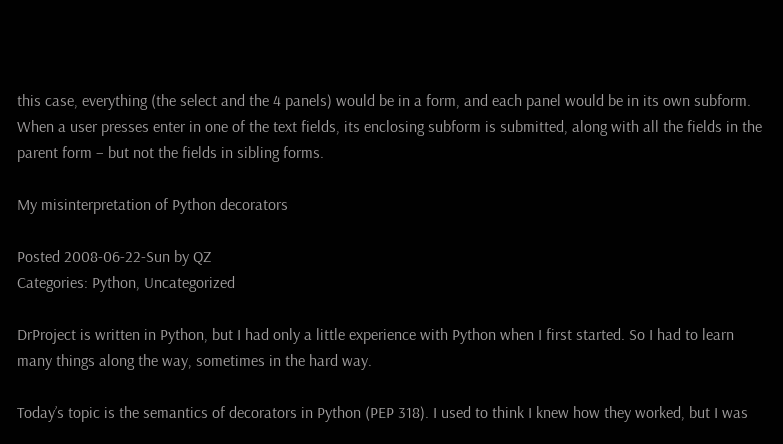this case, everything (the select and the 4 panels) would be in a form, and each panel would be in its own subform. When a user presses enter in one of the text fields, its enclosing subform is submitted, along with all the fields in the parent form – but not the fields in sibling forms.

My misinterpretation of Python decorators

Posted 2008-06-22-Sun by QZ
Categories: Python, Uncategorized

DrProject is written in Python, but I had only a little experience with Python when I first started. So I had to learn many things along the way, sometimes in the hard way.

Today’s topic is the semantics of decorators in Python (PEP 318). I used to think I knew how they worked, but I was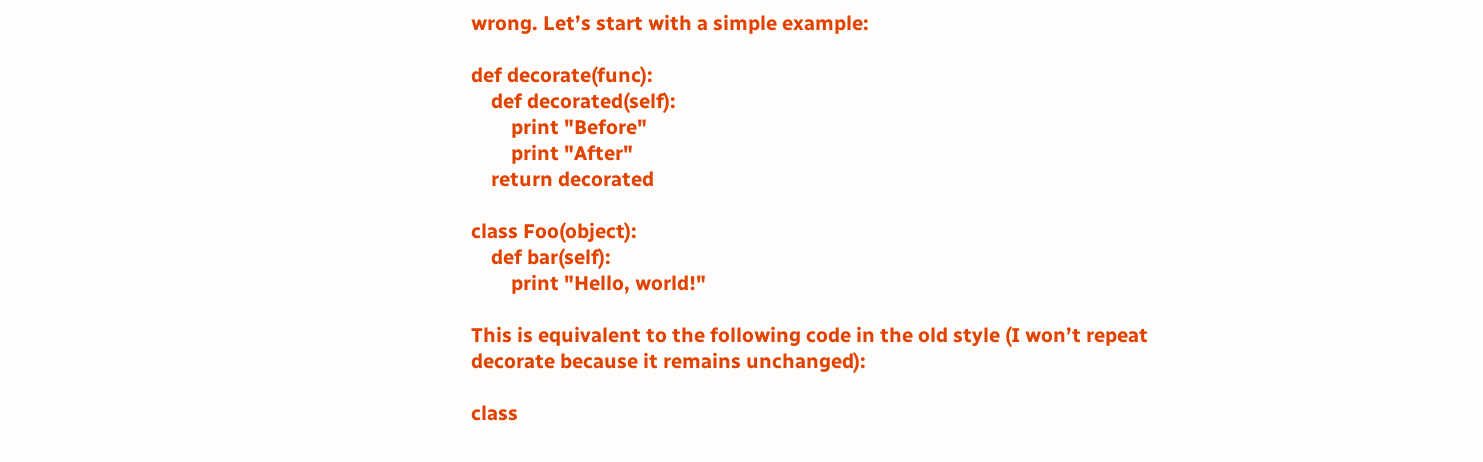wrong. Let’s start with a simple example:

def decorate(func):
    def decorated(self):
        print "Before"
        print "After"
    return decorated

class Foo(object):
    def bar(self):
        print "Hello, world!"

This is equivalent to the following code in the old style (I won’t repeat decorate because it remains unchanged):

class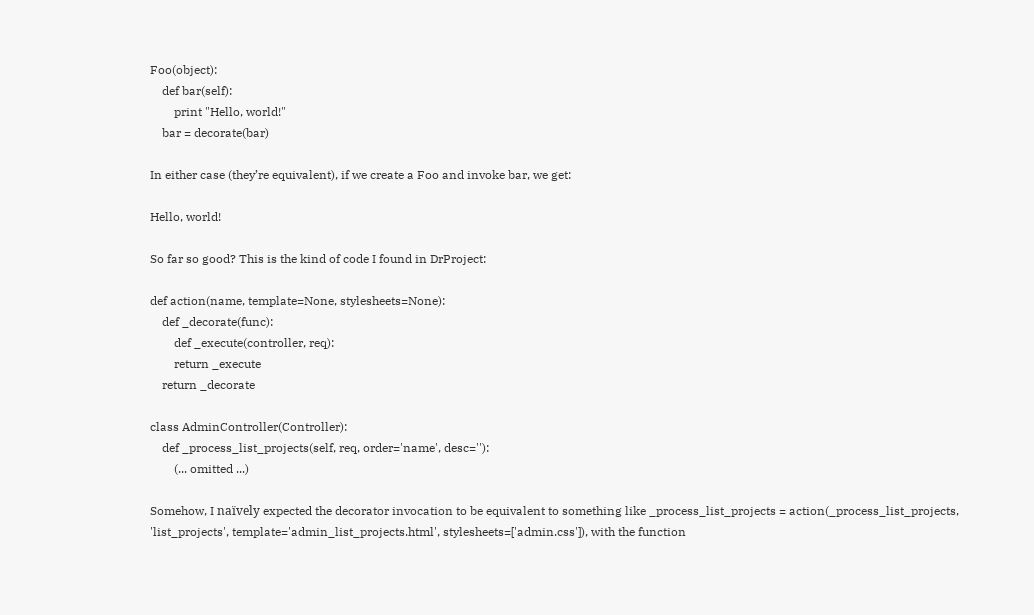Foo(object):
    def bar(self):
        print "Hello, world!"
    bar = decorate(bar)

In either case (they’re equivalent), if we create a Foo and invoke bar, we get:

Hello, world!

So far so good? This is the kind of code I found in DrProject:

def action(name, template=None, stylesheets=None):
    def _decorate(func):
        def _execute(controller, req):
        return _execute
    return _decorate

class AdminController(Controller):
    def _process_list_projects(self, req, order='name', desc=''):
        (... omitted ...)

Somehow, I naïvely expected the decorator invocation to be equivalent to something like _process_list_projects = action(_process_list_projects, 'list_projects', template='admin_list_projects.html', stylesheets=['admin.css']), with the function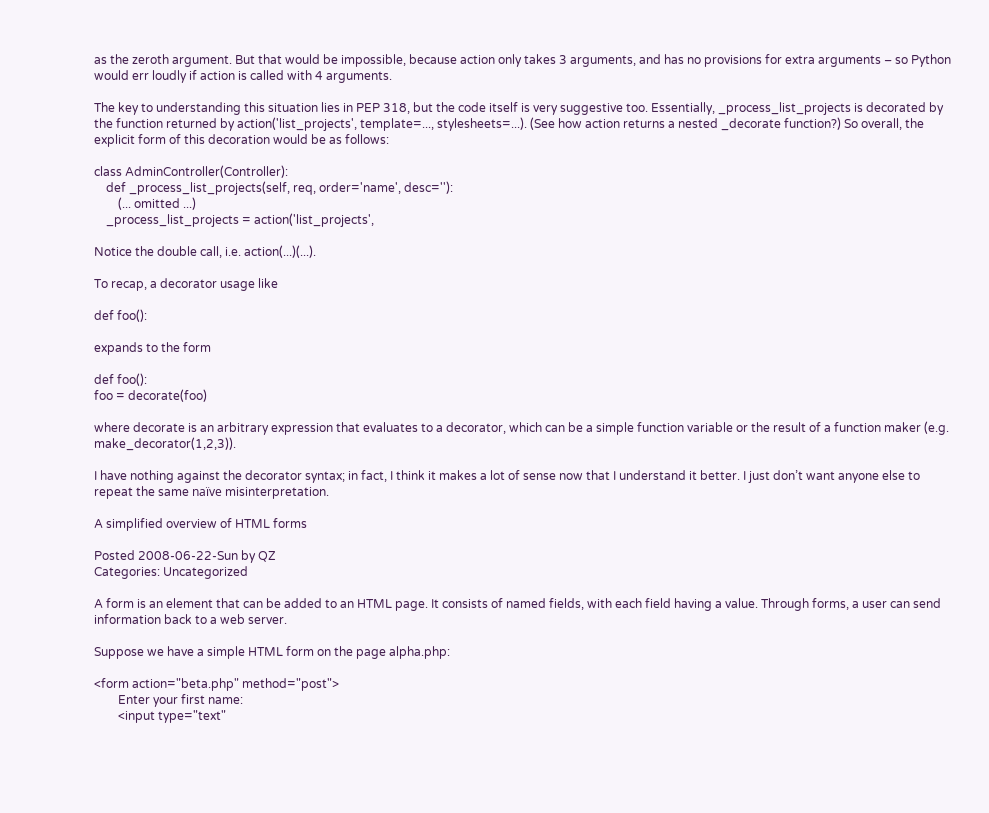as the zeroth argument. But that would be impossible, because action only takes 3 arguments, and has no provisions for extra arguments – so Python would err loudly if action is called with 4 arguments.

The key to understanding this situation lies in PEP 318, but the code itself is very suggestive too. Essentially, _process_list_projects is decorated by the function returned by action('list_projects', template=..., stylesheets=...). (See how action returns a nested _decorate function?) So overall, the explicit form of this decoration would be as follows:

class AdminController(Controller):
    def _process_list_projects(self, req, order='name', desc=''):
        (... omitted ...)
    _process_list_projects = action('list_projects',

Notice the double call, i.e. action(...)(...).

To recap, a decorator usage like

def foo():

expands to the form

def foo():
foo = decorate(foo)

where decorate is an arbitrary expression that evaluates to a decorator, which can be a simple function variable or the result of a function maker (e.g. make_decorator(1,2,3)).

I have nothing against the decorator syntax; in fact, I think it makes a lot of sense now that I understand it better. I just don’t want anyone else to repeat the same naïve misinterpretation.

A simplified overview of HTML forms

Posted 2008-06-22-Sun by QZ
Categories: Uncategorized

A form is an element that can be added to an HTML page. It consists of named fields, with each field having a value. Through forms, a user can send information back to a web server.

Suppose we have a simple HTML form on the page alpha.php:

<form action="beta.php" method="post">
        Enter your first name:
        <input type="text"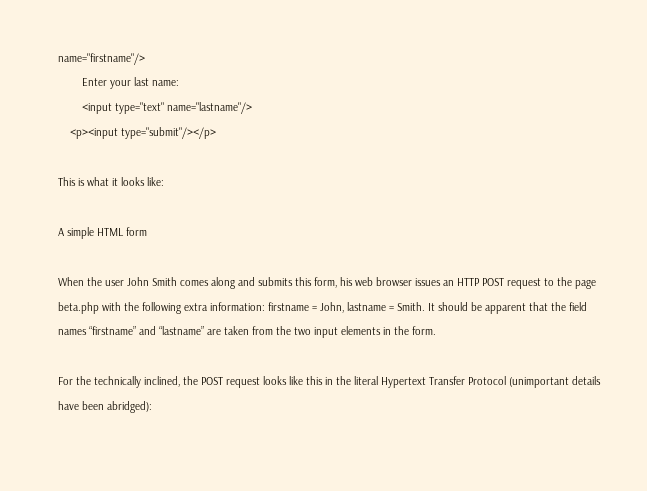name="firstname"/>
        Enter your last name:
        <input type="text" name="lastname"/>
    <p><input type="submit"/></p>

This is what it looks like:

A simple HTML form

When the user John Smith comes along and submits this form, his web browser issues an HTTP POST request to the page beta.php with the following extra information: firstname = John, lastname = Smith. It should be apparent that the field names “firstname” and “lastname” are taken from the two input elements in the form.

For the technically inclined, the POST request looks like this in the literal Hypertext Transfer Protocol (unimportant details have been abridged):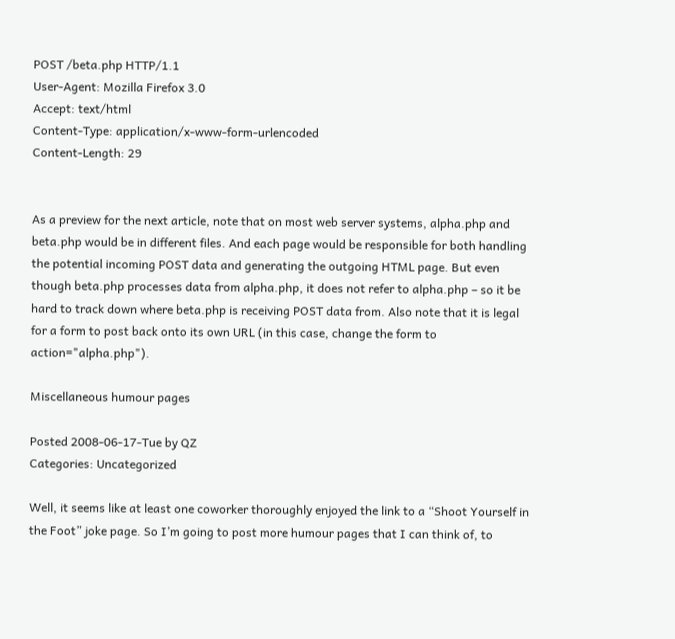POST /beta.php HTTP/1.1
User-Agent: Mozilla Firefox 3.0
Accept: text/html
Content-Type: application/x-www-form-urlencoded
Content-Length: 29


As a preview for the next article, note that on most web server systems, alpha.php and beta.php would be in different files. And each page would be responsible for both handling the potential incoming POST data and generating the outgoing HTML page. But even though beta.php processes data from alpha.php, it does not refer to alpha.php – so it be hard to track down where beta.php is receiving POST data from. Also note that it is legal for a form to post back onto its own URL (in this case, change the form to action="alpha.php").

Miscellaneous humour pages

Posted 2008-06-17-Tue by QZ
Categories: Uncategorized

Well, it seems like at least one coworker thoroughly enjoyed the link to a “Shoot Yourself in the Foot” joke page. So I’m going to post more humour pages that I can think of, to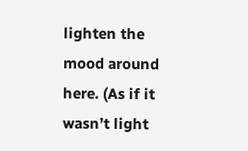lighten the mood around here. (As if it wasn’t light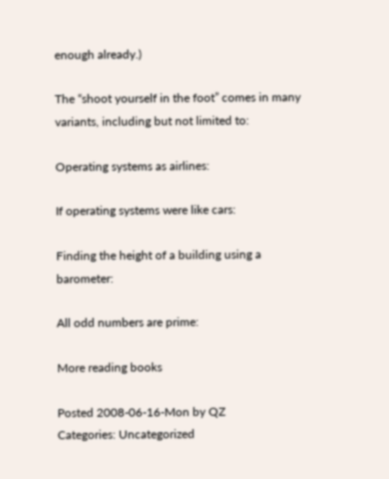enough already.)

The “shoot yourself in the foot” comes in many variants, including but not limited to:

Operating systems as airlines:

If operating systems were like cars:

Finding the height of a building using a barometer:

All odd numbers are prime:

More reading books

Posted 2008-06-16-Mon by QZ
Categories: Uncategorized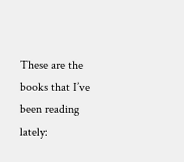These are the books that I’ve been reading lately: